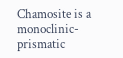Chamosite is a monoclinic-prismatic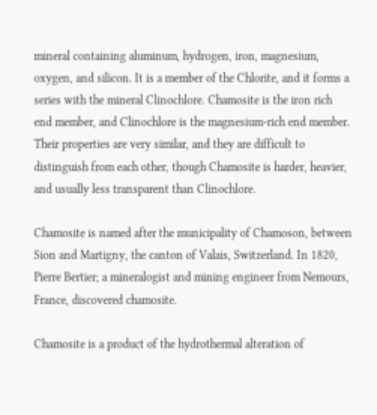mineral containing aluminum, hydrogen, iron, magnesium, oxygen, and silicon. It is a member of the Chlorite, and it forms a series with the mineral Clinochlore. Chamosite is the iron rich end member, and Clinochlore is the magnesium-rich end member. Their properties are very similar, and they are difficult to distinguish from each other, though Chamosite is harder, heavier, and usually less transparent than Clinochlore.

Chamosite is named after the municipality of Chamoson, between Sion and Martigny, the canton of Valais, Switzerland. In 1820, Pierre Bertier; a mineralogist and mining engineer from Nemours, France, discovered chamosite.

Chamosite is a product of the hydrothermal alteration of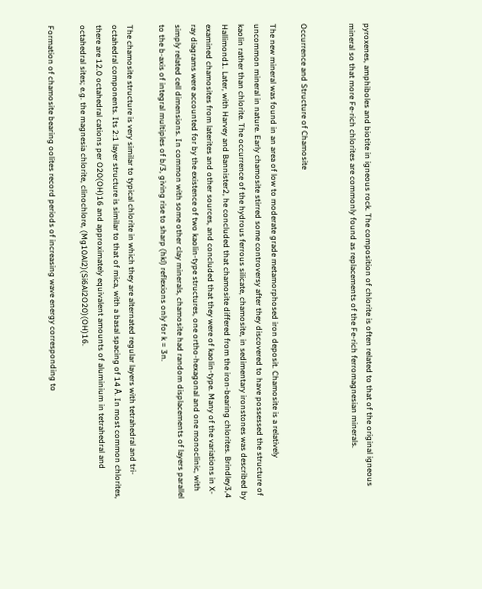pyroxenes, amphiboles and biotite in igneous rock. The composition of chlorite is often related to that of the original igneous mineral so that more Fe-rich chlorites are commonly found as replacements of the Fe-rich ferromagnesian minerals.


Occurrence and Structure of Chamosite

The new mineral was found in an area of low to moderate grade metamorphosed iron deposit. Chamosite is a relatively uncommon mineral in nature. Early chamosite stirred some controversy after they discovered to have possessed the structure of kaolin rather than chlorite. The occurrence of the hydrous ferrous silicate, chamosite, in sedimentary ironstones was described by Hallimond1. Later, with Harvey and Bannister2, he concluded that chamosite differed from the iron-bearing chlorites. Brindley3,4 examined chamosites from laterites and other sources, and concluded that they were of kaolin-type. Many of the variations in X-ray diagrams were accounted for by the existence of two kaolin-type structures, one ortho-hexagonal and one monoclinic, with simply related cell dimensions. In common with some other clay minerals, chamosite had random displacements of layers parallel to the b-axis of integral multiples of b/3, giving rise to sharp (hkl) reflexions only for k = 3n.

The chamosite structure is very similar to typical chlorite in which they are alternated regular layers with tetrahedral and tri-octahedral components. Its 2:1 layer structure is similar to that of mica, with a basal spacing of 14 Å. In most common chlorites, there are 12.0 octahedral cations per O20(OH)16 and approximately equivalent amounts of aluminium in tetrahedral and octahedral sites; e.g. the magnesia chlorite, clinochlore, (Mg10Al2)(Si6Al2O20)(OH)16.

Formation of chamosite bearing oolites record periods of increasing wave energy corresponding to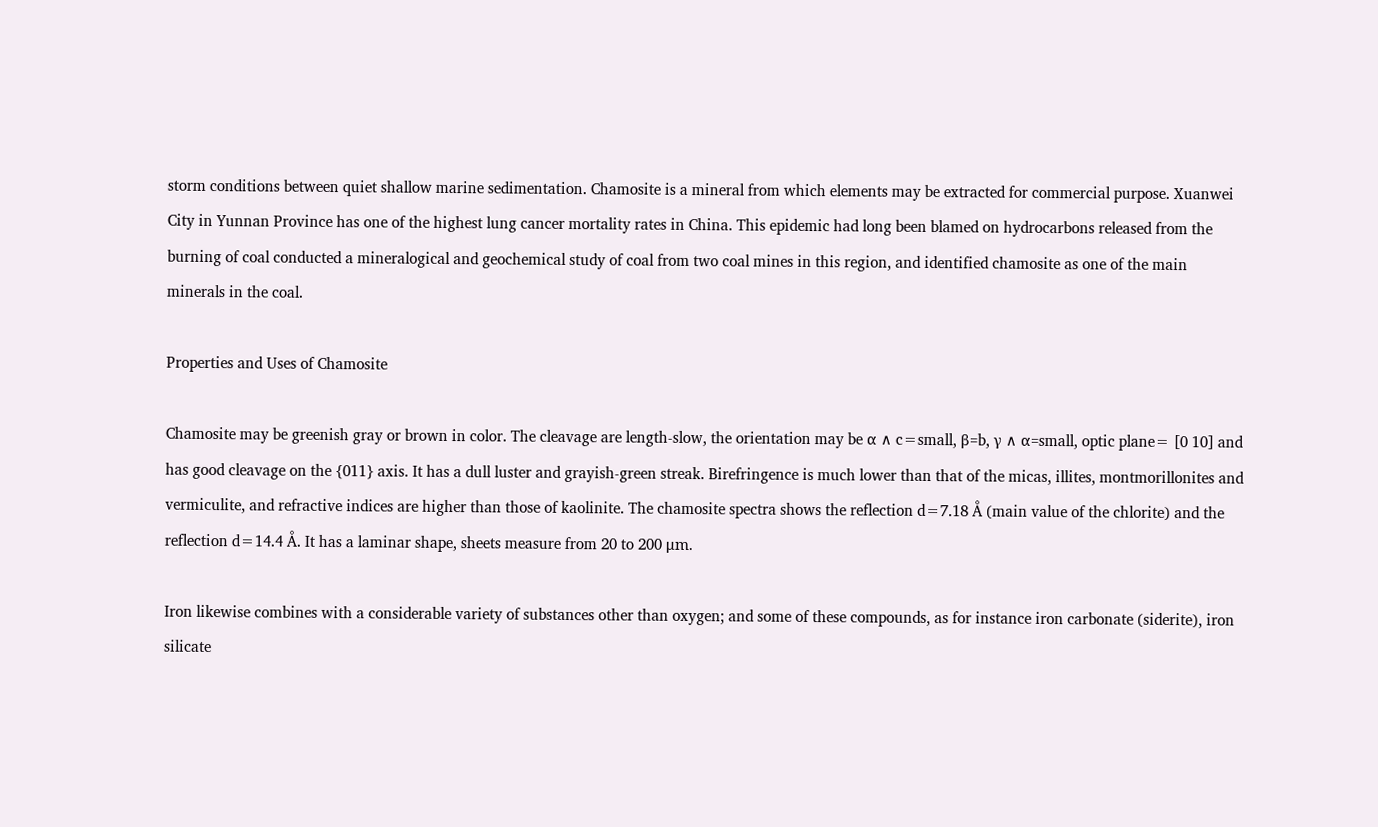storm conditions between quiet shallow marine sedimentation. Chamosite is a mineral from which elements may be extracted for commercial purpose. Xuanwei City in Yunnan Province has one of the highest lung cancer mortality rates in China. This epidemic had long been blamed on hydrocarbons released from the burning of coal conducted a mineralogical and geochemical study of coal from two coal mines in this region, and identified chamosite as one of the main minerals in the coal.

Properties and Uses of Chamosite

Chamosite may be greenish gray or brown in color. The cleavage are length-slow, the orientation may be α ∧ c=small, β=b, γ ∧ α=small, optic plane= [0 10] and has good cleavage on the {011} axis. It has a dull luster and grayish-green streak. Birefringence is much lower than that of the micas, illites, montmorillonites and vermiculite, and refractive indices are higher than those of kaolinite. The chamosite spectra shows the reflection d=7.18 Å (main value of the chlorite) and the reflection d=14.4 Å. It has a laminar shape, sheets measure from 20 to 200 μm.

Iron likewise combines with a considerable variety of substances other than oxygen; and some of these compounds, as for instance iron carbonate (siderite), iron silicate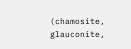(chamosite, glauconite,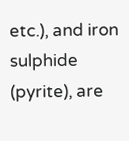etc.), and iron sulphide (pyrite), are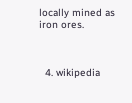locally mined as iron ores.



  4. wikipedia